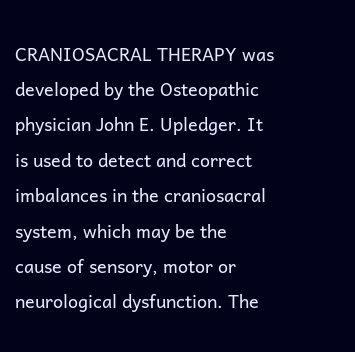CRANIOSACRAL THERAPY was developed by the Osteopathic physician John E. Upledger. It is used to detect and correct imbalances in the craniosacral system, which may be the cause of sensory, motor or neurological dysfunction. The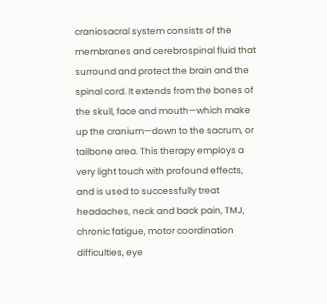craniosacral system consists of the membranes and cerebrospinal fluid that surround and protect the brain and the spinal cord. It extends from the bones of the skull, face and mouth—which make up the cranium—down to the sacrum, or tailbone area. This therapy employs a very light touch with profound effects, and is used to successfully treat headaches, neck and back pain, TMJ, chronic fatigue, motor coordination difficulties, eye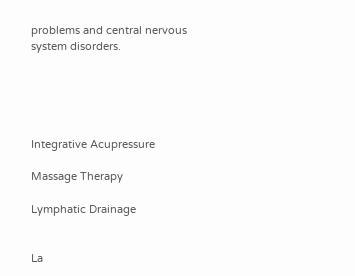problems and central nervous system disorders.





Integrative Acupressure

Massage Therapy

Lymphatic Drainage


La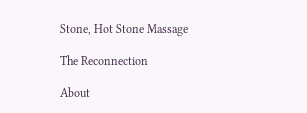Stone, Hot Stone Massage

The Reconnection

About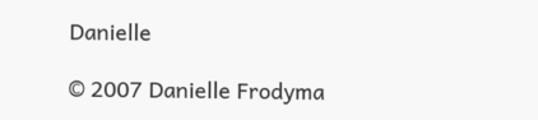Danielle

© 2007 Danielle Frodyma